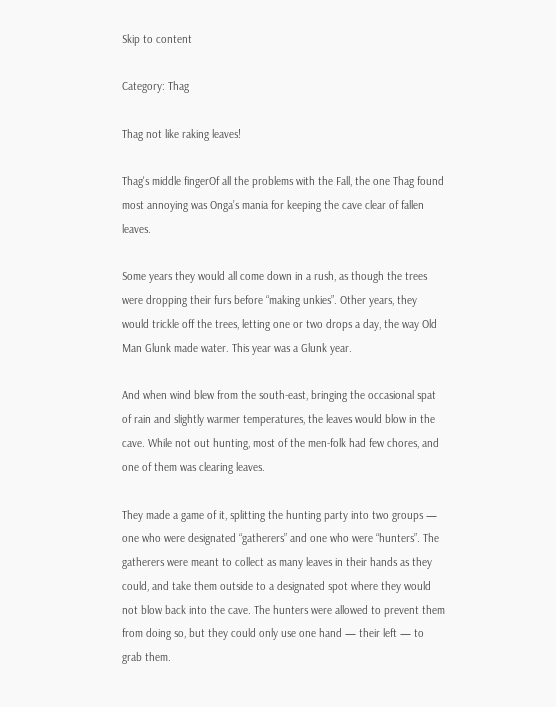Skip to content

Category: Thag

Thag not like raking leaves!

Thag's middle fingerOf all the problems with the Fall, the one Thag found most annoying was Onga’s mania for keeping the cave clear of fallen leaves.

Some years they would all come down in a rush, as though the trees were dropping their furs before “making unkies”. Other years, they would trickle off the trees, letting one or two drops a day, the way Old Man Glunk made water. This year was a Glunk year.

And when wind blew from the south-east, bringing the occasional spat of rain and slightly warmer temperatures, the leaves would blow in the cave. While not out hunting, most of the men-folk had few chores, and one of them was clearing leaves.

They made a game of it, splitting the hunting party into two groups — one who were designated “gatherers” and one who were “hunters”. The gatherers were meant to collect as many leaves in their hands as they could, and take them outside to a designated spot where they would not blow back into the cave. The hunters were allowed to prevent them from doing so, but they could only use one hand — their left — to grab them.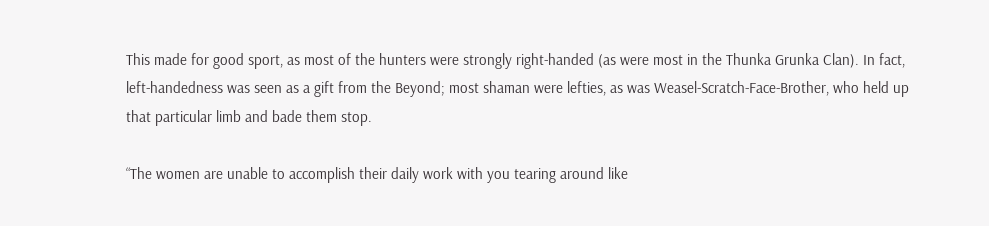This made for good sport, as most of the hunters were strongly right-handed (as were most in the Thunka Grunka Clan). In fact, left-handedness was seen as a gift from the Beyond; most shaman were lefties, as was Weasel-Scratch-Face-Brother, who held up that particular limb and bade them stop.

“The women are unable to accomplish their daily work with you tearing around like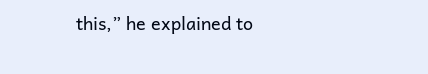this,” he explained to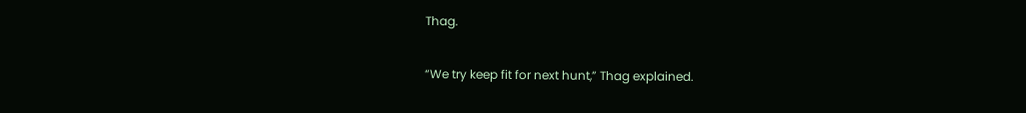Thag.

“We try keep fit for next hunt,” Thag explained.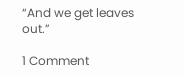“And we get leaves out.”

1 Comment